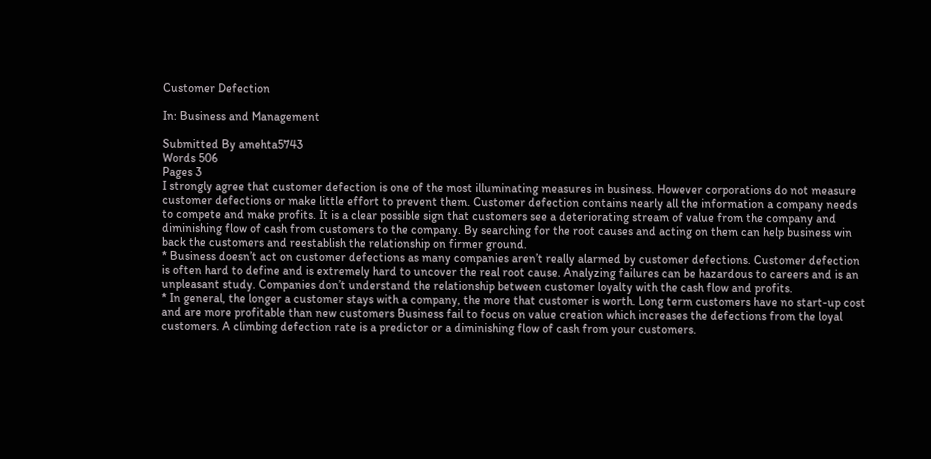Customer Defection

In: Business and Management

Submitted By amehta5743
Words 506
Pages 3
I strongly agree that customer defection is one of the most illuminating measures in business. However corporations do not measure customer defections or make little effort to prevent them. Customer defection contains nearly all the information a company needs to compete and make profits. It is a clear possible sign that customers see a deteriorating stream of value from the company and diminishing flow of cash from customers to the company. By searching for the root causes and acting on them can help business win back the customers and reestablish the relationship on firmer ground.
* Business doesn’t act on customer defections as many companies aren’t really alarmed by customer defections. Customer defection is often hard to define and is extremely hard to uncover the real root cause. Analyzing failures can be hazardous to careers and is an unpleasant study. Companies don’t understand the relationship between customer loyalty with the cash flow and profits.
* In general, the longer a customer stays with a company, the more that customer is worth. Long term customers have no start-up cost and are more profitable than new customers Business fail to focus on value creation which increases the defections from the loyal customers. A climbing defection rate is a predictor or a diminishing flow of cash from your customers.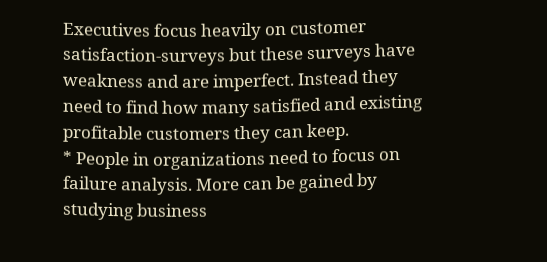Executives focus heavily on customer satisfaction-surveys but these surveys have weakness and are imperfect. Instead they need to find how many satisfied and existing profitable customers they can keep.
* People in organizations need to focus on failure analysis. More can be gained by studying business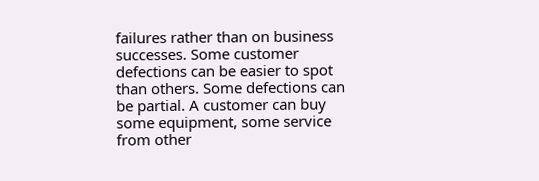failures rather than on business successes. Some customer defections can be easier to spot than others. Some defections can be partial. A customer can buy some equipment, some service from other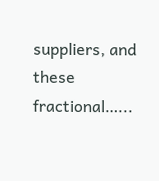suppliers, and these fractional…...